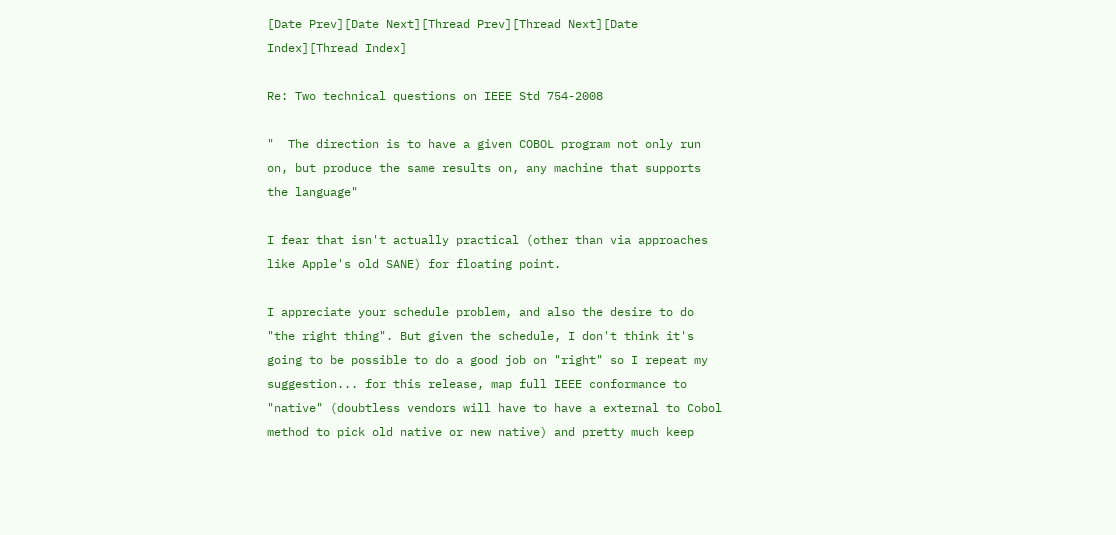[Date Prev][Date Next][Thread Prev][Thread Next][Date Index][Thread Index]

Re: Two technical questions on IEEE Std 754-2008

"  The direction is to have a given COBOL program not only run on, but produce the same results on, any machine that supports the language"

I fear that isn't actually practical (other than via approaches like Apple's old SANE) for floating point.

I appreciate your schedule problem, and also the desire to do "the right thing". But given the schedule, I don't think it's going to be possible to do a good job on "right" so I repeat my suggestion... for this release, map full IEEE conformance to "native" (doubtless vendors will have to have a external to Cobol method to pick old native or new native) and pretty much keep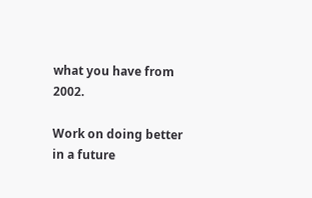what you have from 2002.

Work on doing better in a future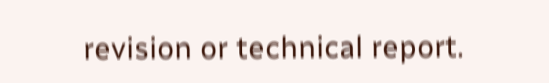revision or technical report.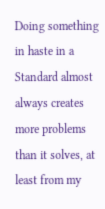Doing something in haste in a Standard almost always creates more problems than it solves, at least from my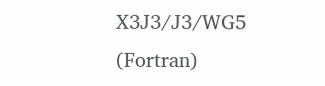X3J3/J3/WG5 (Fortran)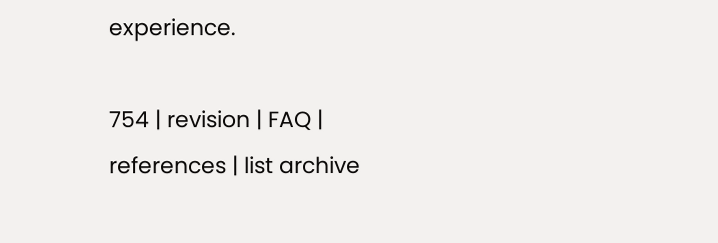experience.

754 | revision | FAQ | references | list archive